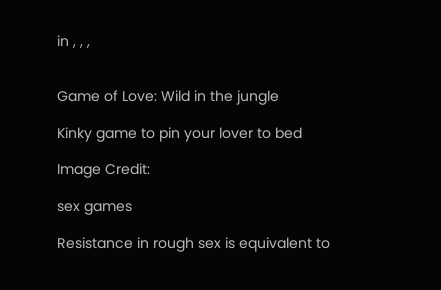in , , ,


Game of Love: Wild in the jungle

Kinky game to pin your lover to bed

Image Credit:

sex games

Resistance in rough sex is equivalent to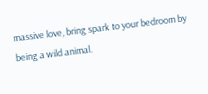massive love, bring spark to your bedroom by being a wild animal.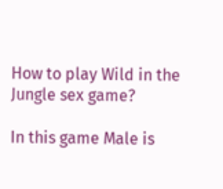How to play Wild in the Jungle sex game?

In this game Male is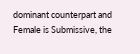dominant counterpart and Female is Submissive, the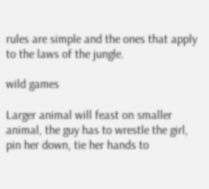rules are simple and the ones that apply to the laws of the jungle.

wild games

Larger animal will feast on smaller animal, the guy has to wrestle the girl, pin her down, tie her hands to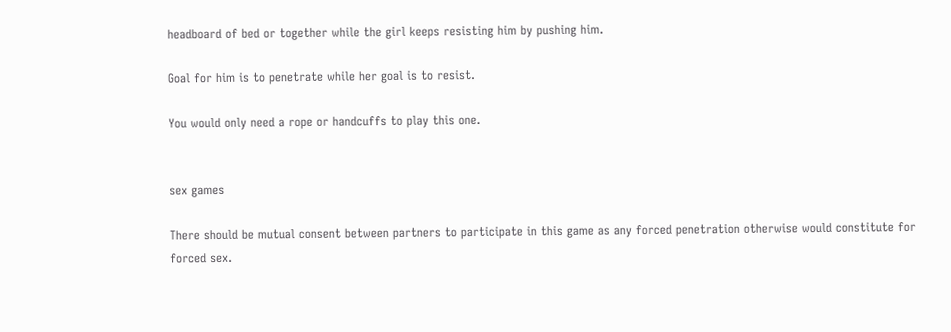headboard of bed or together while the girl keeps resisting him by pushing him.

Goal for him is to penetrate while her goal is to resist.

You would only need a rope or handcuffs to play this one.


sex games

There should be mutual consent between partners to participate in this game as any forced penetration otherwise would constitute for forced sex.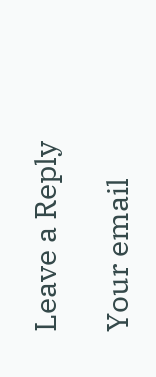Leave a Reply

Your email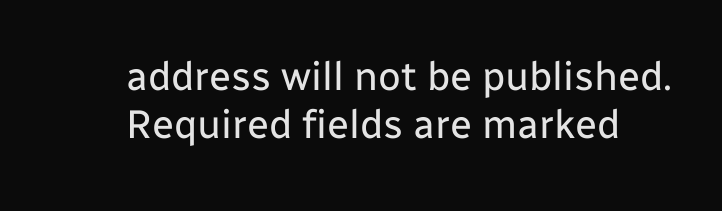address will not be published. Required fields are marked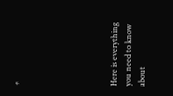*






Here is everything you need to know about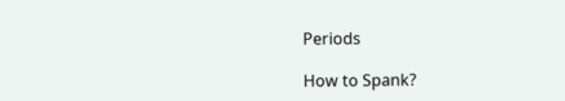Periods

How to Spank?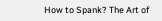How to Spank? The Art of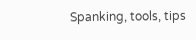Spanking, tools, tips